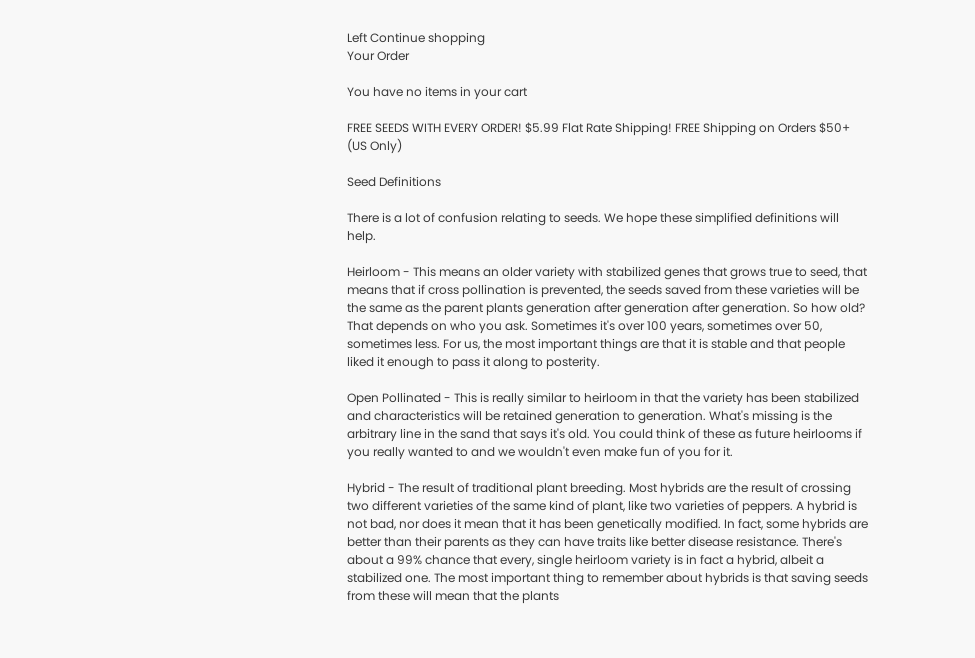Left Continue shopping
Your Order

You have no items in your cart

FREE SEEDS WITH EVERY ORDER! $5.99 Flat Rate Shipping! FREE Shipping on Orders $50+ (US Only)

Seed Definitions

There is a lot of confusion relating to seeds. We hope these simplified definitions will help.

Heirloom - This means an older variety with stabilized genes that grows true to seed, that means that if cross pollination is prevented, the seeds saved from these varieties will be the same as the parent plants generation after generation after generation. So how old? That depends on who you ask. Sometimes it's over 100 years, sometimes over 50, sometimes less. For us, the most important things are that it is stable and that people liked it enough to pass it along to posterity.

Open Pollinated - This is really similar to heirloom in that the variety has been stabilized and characteristics will be retained generation to generation. What's missing is the arbitrary line in the sand that says it's old. You could think of these as future heirlooms if you really wanted to and we wouldn't even make fun of you for it.

Hybrid - The result of traditional plant breeding. Most hybrids are the result of crossing two different varieties of the same kind of plant, like two varieties of peppers. A hybrid is not bad, nor does it mean that it has been genetically modified. In fact, some hybrids are better than their parents as they can have traits like better disease resistance. There's about a 99% chance that every, single heirloom variety is in fact a hybrid, albeit a stabilized one. The most important thing to remember about hybrids is that saving seeds from these will mean that the plants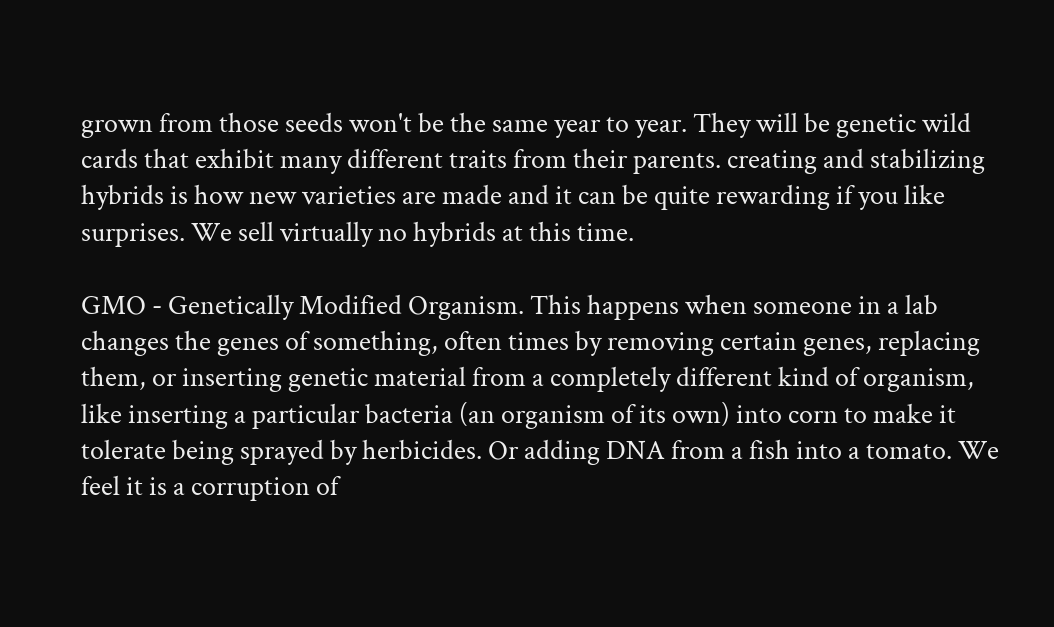grown from those seeds won't be the same year to year. They will be genetic wild cards that exhibit many different traits from their parents. creating and stabilizing hybrids is how new varieties are made and it can be quite rewarding if you like surprises. We sell virtually no hybrids at this time.

GMO - Genetically Modified Organism. This happens when someone in a lab changes the genes of something, often times by removing certain genes, replacing them, or inserting genetic material from a completely different kind of organism, like inserting a particular bacteria (an organism of its own) into corn to make it tolerate being sprayed by herbicides. Or adding DNA from a fish into a tomato. We feel it is a corruption of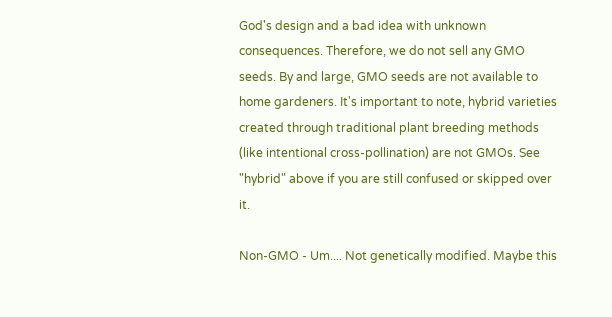God's design and a bad idea with unknown consequences. Therefore, we do not sell any GMO seeds. By and large, GMO seeds are not available to home gardeners. It's important to note, hybrid varieties created through traditional plant breeding methods (like intentional cross-pollination) are not GMOs. See "hybrid" above if you are still confused or skipped over it.

Non-GMO - Um.... Not genetically modified. Maybe this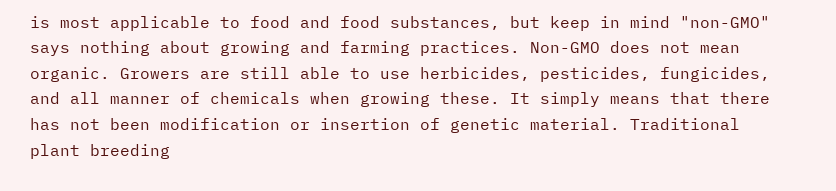is most applicable to food and food substances, but keep in mind "non-GMO" says nothing about growing and farming practices. Non-GMO does not mean organic. Growers are still able to use herbicides, pesticides, fungicides, and all manner of chemicals when growing these. It simply means that there has not been modification or insertion of genetic material. Traditional plant breeding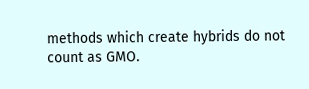methods which create hybrids do not count as GMO.